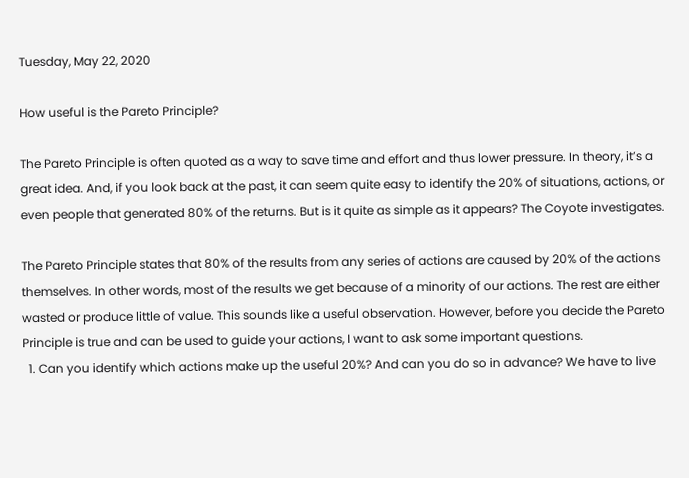Tuesday, May 22, 2020

How useful is the Pareto Principle?

The Pareto Principle is often quoted as a way to save time and effort and thus lower pressure. In theory, it’s a great idea. And, if you look back at the past, it can seem quite easy to identify the 20% of situations, actions, or even people that generated 80% of the returns. But is it quite as simple as it appears? The Coyote investigates.

The Pareto Principle states that 80% of the results from any series of actions are caused by 20% of the actions themselves. In other words, most of the results we get because of a minority of our actions. The rest are either wasted or produce little of value. This sounds like a useful observation. However, before you decide the Pareto Principle is true and can be used to guide your actions, I want to ask some important questions.
  1. Can you identify which actions make up the useful 20%? And can you do so in advance? We have to live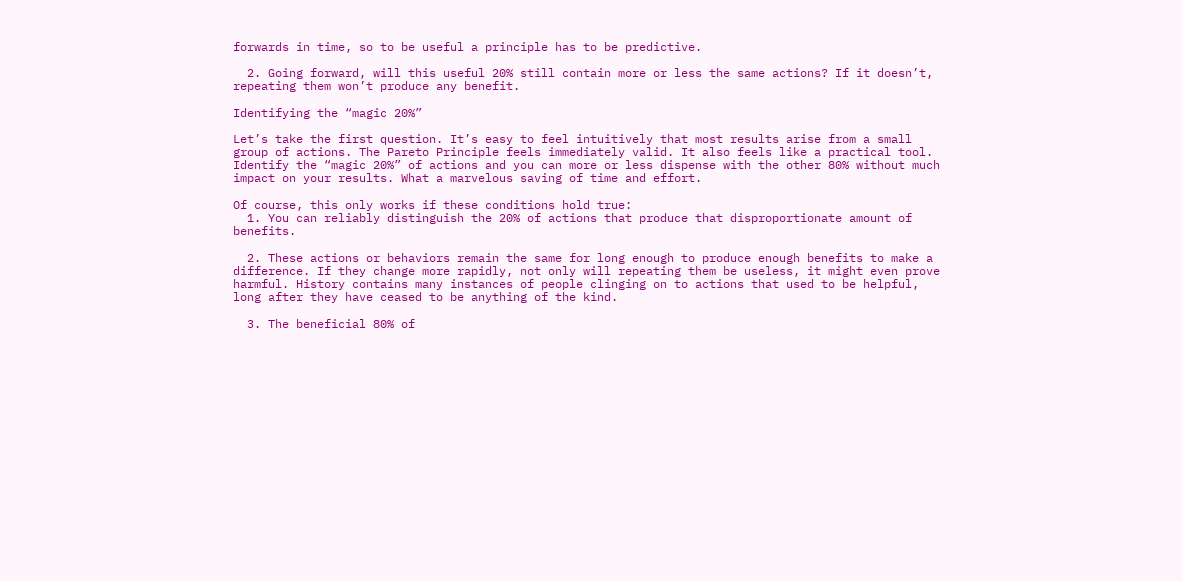forwards in time, so to be useful a principle has to be predictive.

  2. Going forward, will this useful 20% still contain more or less the same actions? If it doesn’t, repeating them won’t produce any benefit.

Identifying the “magic 20%”

Let’s take the first question. It’s easy to feel intuitively that most results arise from a small group of actions. The Pareto Principle feels immediately valid. It also feels like a practical tool. Identify the “magic 20%” of actions and you can more or less dispense with the other 80% without much impact on your results. What a marvelous saving of time and effort.

Of course, this only works if these conditions hold true:
  1. You can reliably distinguish the 20% of actions that produce that disproportionate amount of benefits.

  2. These actions or behaviors remain the same for long enough to produce enough benefits to make a difference. If they change more rapidly, not only will repeating them be useless, it might even prove harmful. History contains many instances of people clinging on to actions that used to be helpful, long after they have ceased to be anything of the kind.

  3. The beneficial 80% of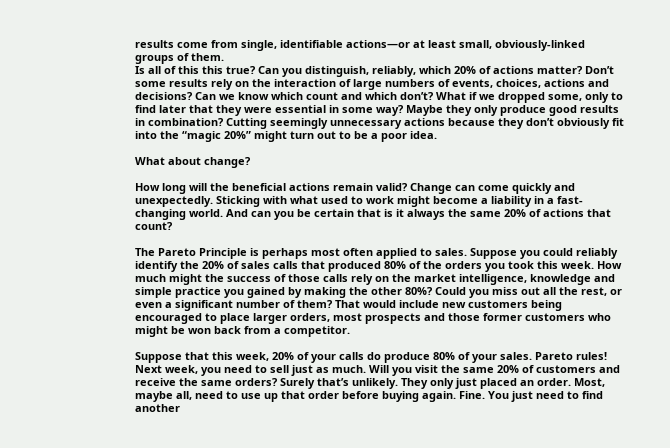results come from single, identifiable actions—or at least small, obviously-linked groups of them.
Is all of this this true? Can you distinguish, reliably, which 20% of actions matter? Don’t some results rely on the interaction of large numbers of events, choices, actions and decisions? Can we know which count and which don’t? What if we dropped some, only to find later that they were essential in some way? Maybe they only produce good results in combination? Cutting seemingly unnecessary actions because they don’t obviously fit into the “magic 20%” might turn out to be a poor idea.

What about change?

How long will the beneficial actions remain valid? Change can come quickly and unexpectedly. Sticking with what used to work might become a liability in a fast-changing world. And can you be certain that is it always the same 20% of actions that count?

The Pareto Principle is perhaps most often applied to sales. Suppose you could reliably identify the 20% of sales calls that produced 80% of the orders you took this week. How much might the success of those calls rely on the market intelligence, knowledge and simple practice you gained by making the other 80%? Could you miss out all the rest, or even a significant number of them? That would include new customers being encouraged to place larger orders, most prospects and those former customers who might be won back from a competitor.

Suppose that this week, 20% of your calls do produce 80% of your sales. Pareto rules! Next week, you need to sell just as much. Will you visit the same 20% of customers and receive the same orders? Surely that’s unlikely. They only just placed an order. Most, maybe all, need to use up that order before buying again. Fine. You just need to find another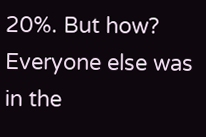20%. But how? Everyone else was in the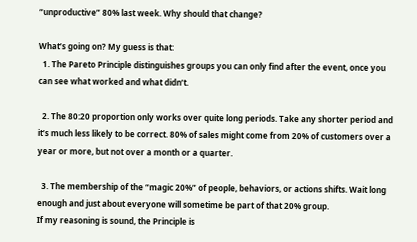“unproductive” 80% last week. Why should that change?

What’s going on? My guess is that:
  1. The Pareto Principle distinguishes groups you can only find after the event, once you can see what worked and what didn’t.

  2. The 80:20 proportion only works over quite long periods. Take any shorter period and it’s much less likely to be correct. 80% of sales might come from 20% of customers over a year or more, but not over a month or a quarter.

  3. The membership of the “magic 20%” of people, behaviors, or actions shifts. Wait long enough and just about everyone will sometime be part of that 20% group.
If my reasoning is sound, the Principle is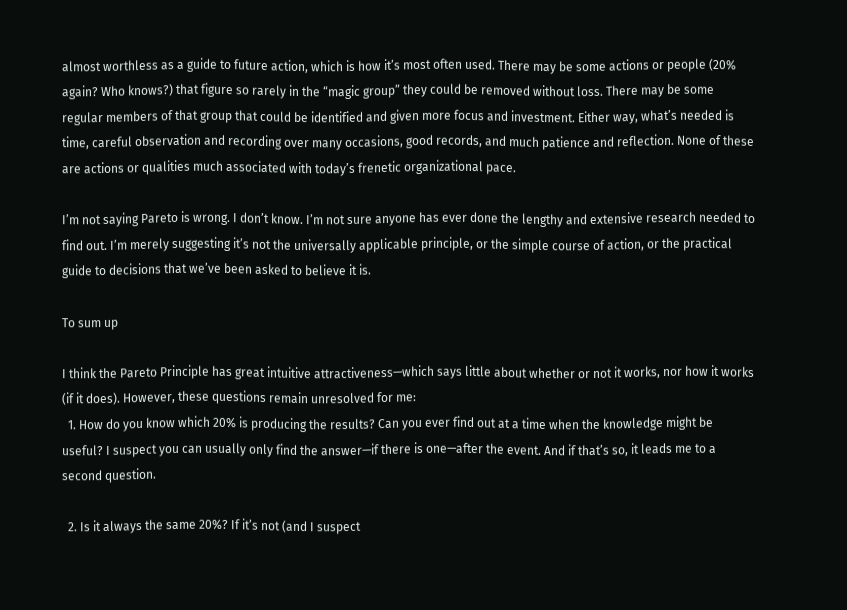almost worthless as a guide to future action, which is how it’s most often used. There may be some actions or people (20% again? Who knows?) that figure so rarely in the “magic group” they could be removed without loss. There may be some regular members of that group that could be identified and given more focus and investment. Either way, what’s needed is time, careful observation and recording over many occasions, good records, and much patience and reflection. None of these are actions or qualities much associated with today’s frenetic organizational pace.

I’m not saying Pareto is wrong. I don’t know. I’m not sure anyone has ever done the lengthy and extensive research needed to find out. I’m merely suggesting it’s not the universally applicable principle, or the simple course of action, or the practical guide to decisions that we’ve been asked to believe it is.

To sum up

I think the Pareto Principle has great intuitive attractiveness—which says little about whether or not it works, nor how it works (if it does). However, these questions remain unresolved for me:
  1. How do you know which 20% is producing the results? Can you ever find out at a time when the knowledge might be useful? I suspect you can usually only find the answer—if there is one—after the event. And if that’s so, it leads me to a second question.

  2. Is it always the same 20%? If it’s not (and I suspect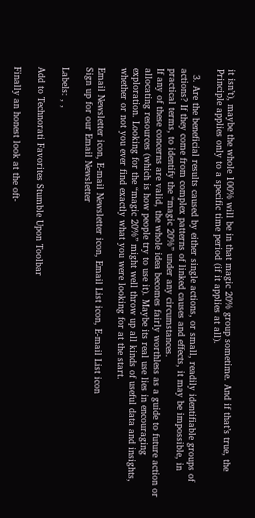it isn’t), maybe the whole 100% will be in that magic 20% group sometime. And if that’s true, the Principle applies only to a specific time period (if it applies at all).

  3. Are the beneficial results caused by either single actions, or small, readily identifiable groups of actions? If they come from complex patterns of linked causes and effects, it may be impossible, in practical terms, to identify the “magic 20%” under any circumstances.
If any of these concerns are valid, the whole idea becomes fairly worthless as a guide to future action or allocating resources (which is how people try to use it). Maybe its real use lies in encouraging exploration. Looking for the “magic 20%” might well throw up all kinds of useful data and insights, whether or not you ever find exactly what you were looking for at the start.

Email Newsletter icon, E-mail Newsletter icon, Email List icon, E-mail List icon
Sign up for our Email Newsletter

Labels: , ,

Add to Technorati Favorites Stumble Upon Toolbar

Finally an honest look at the oft-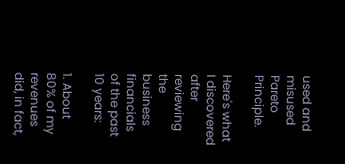used and misused Pareto Principle.

Here's what I discovered after reviewing the business financials of the past 10 years:

1. About 80% of my revenues did, in fact,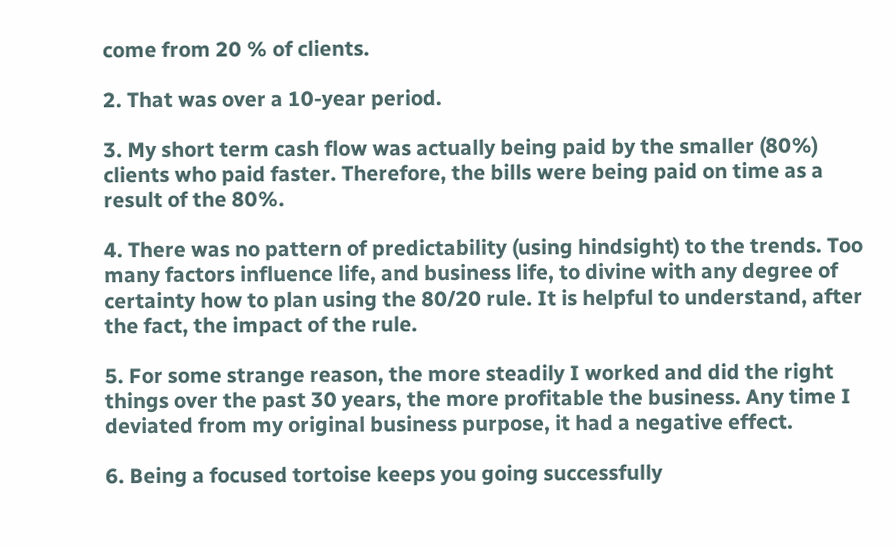come from 20 % of clients.

2. That was over a 10-year period.

3. My short term cash flow was actually being paid by the smaller (80%) clients who paid faster. Therefore, the bills were being paid on time as a result of the 80%.

4. There was no pattern of predictability (using hindsight) to the trends. Too many factors influence life, and business life, to divine with any degree of certainty how to plan using the 80/20 rule. It is helpful to understand, after the fact, the impact of the rule.

5. For some strange reason, the more steadily I worked and did the right things over the past 30 years, the more profitable the business. Any time I deviated from my original business purpose, it had a negative effect.

6. Being a focused tortoise keeps you going successfully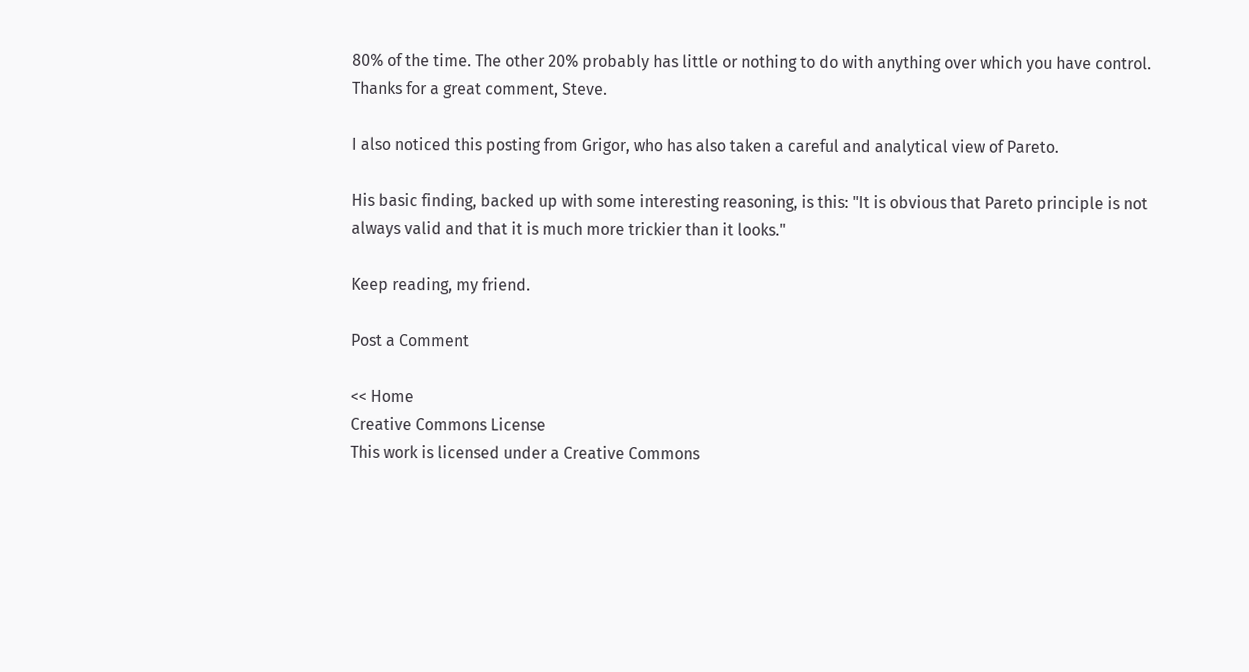80% of the time. The other 20% probably has little or nothing to do with anything over which you have control.
Thanks for a great comment, Steve.

I also noticed this posting from Grigor, who has also taken a careful and analytical view of Pareto.

His basic finding, backed up with some interesting reasoning, is this: "It is obvious that Pareto principle is not always valid and that it is much more trickier than it looks."

Keep reading, my friend.

Post a Comment

<< Home
Creative Commons License
This work is licensed under a Creative Commons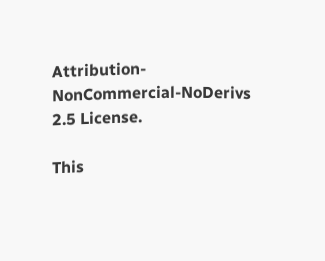Attribution-NonCommercial-NoDerivs 2.5 License.

This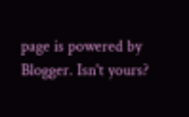page is powered by Blogger. Isn't yours?